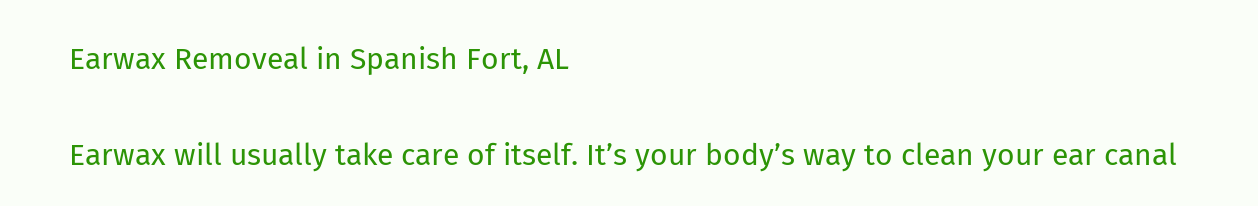Earwax Removeal in Spanish Fort, AL

Earwax will usually take care of itself. It’s your body’s way to clean your ear canal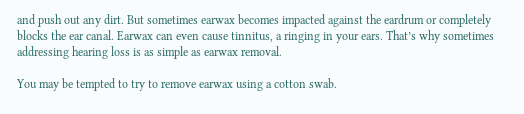and push out any dirt. But sometimes earwax becomes impacted against the eardrum or completely blocks the ear canal. Earwax can even cause tinnitus, a ringing in your ears. That’s why sometimes addressing hearing loss is as simple as earwax removal.

You may be tempted to try to remove earwax using a cotton swab.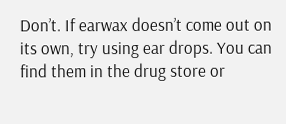Don’t. If earwax doesn’t come out on its own, try using ear drops. You can find them in the drug store or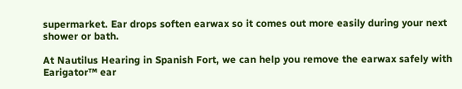supermarket. Ear drops soften earwax so it comes out more easily during your next shower or bath.

At Nautilus Hearing in Spanish Fort, we can help you remove the earwax safely with Earigator™ ear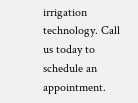irrigation technology. Call us today to schedule an appointment.